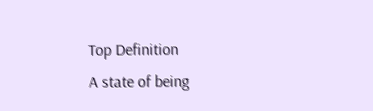Top Definition
A state of being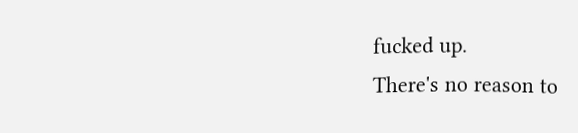fucked up.
There's no reason to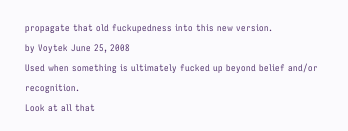propagate that old fuckupedness into this new version.
by Voytek June 25, 2008
Used when something is ultimately fucked up beyond belief and/or recognition.
Look at all that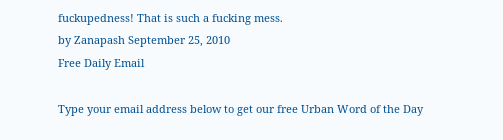fuckupedness! That is such a fucking mess.
by Zanapash September 25, 2010
Free Daily Email

Type your email address below to get our free Urban Word of the Day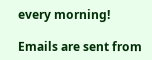every morning!

Emails are sent from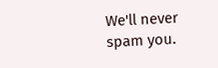We'll never spam you.